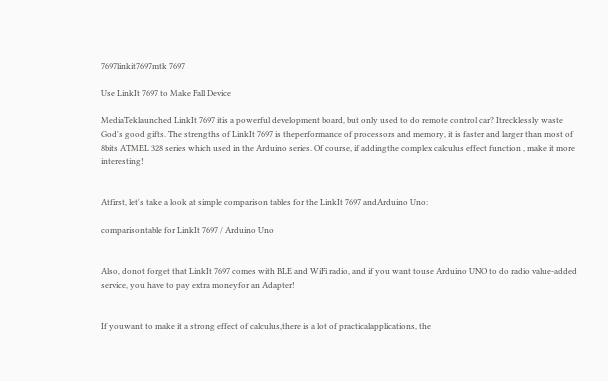7697linkit7697mtk 7697

Use LinkIt 7697 to Make Fall Device

MediaTeklaunched LinkIt 7697 itis a powerful development board, but only used to do remote control car? Itrecklessly waste God's good gifts. The strengths of LinkIt 7697 is theperformance of processors and memory, it is faster and larger than most of 8bits ATMEL 328 series which used in the Arduino series. Of course, if addingthe complex calculus effect function , make it more interesting!


Atfirst, let's take a look at simple comparison tables for the LinkIt 7697 andArduino Uno:

comparisontable for LinkIt 7697 / Arduino Uno


Also, donot forget that LinkIt 7697 comes with BLE and WiFi radio, and if you want touse Arduino UNO to do radio value-added service, you have to pay extra moneyfor an Adapter!


If youwant to make it a strong effect of calculus,there is a lot of practicalapplications, the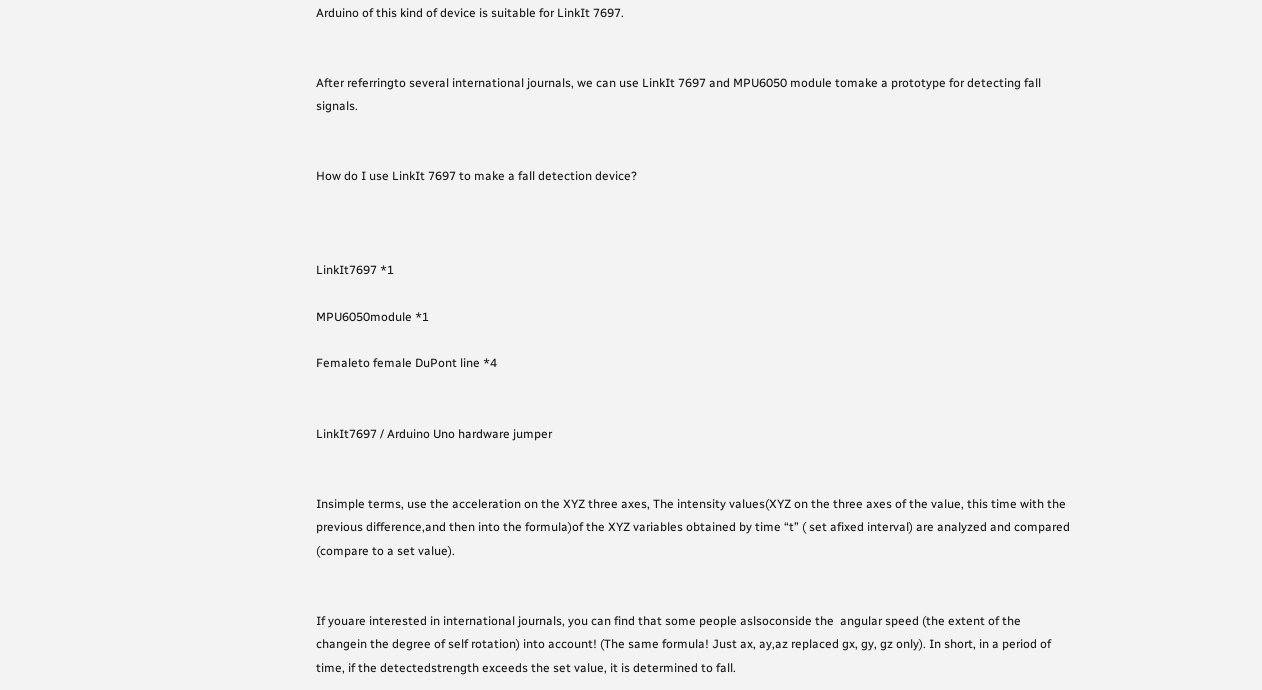Arduino of this kind of device is suitable for LinkIt 7697.


After referringto several international journals, we can use LinkIt 7697 and MPU6050 module tomake a prototype for detecting fall signals.


How do I use LinkIt 7697 to make a fall detection device?



LinkIt7697 *1

MPU6050module *1

Femaleto female DuPont line *4


LinkIt7697 / Arduino Uno hardware jumper


Insimple terms, use the acceleration on the XYZ three axes, The intensity values(XYZ on the three axes of the value, this time with the previous difference,and then into the formula)of the XYZ variables obtained by time “t” ( set afixed interval) are analyzed and compared (compare to a set value).


If youare interested in international journals, you can find that some people aslsoconside the  angular speed (the extent of the changein the degree of self rotation) into account! (The same formula! Just ax, ay,az replaced gx, gy, gz only). In short, in a period of time, if the detectedstrength exceeds the set value, it is determined to fall.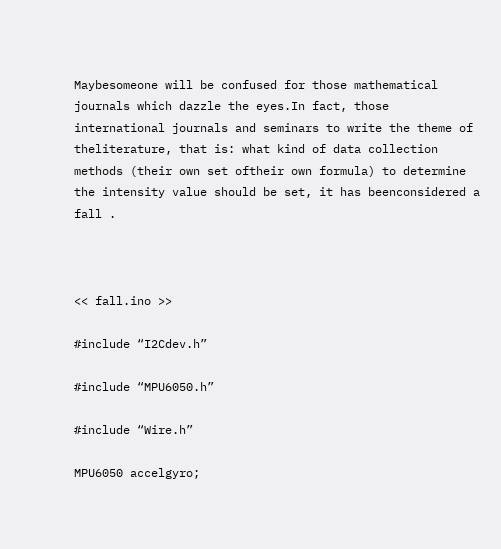Maybesomeone will be confused for those mathematical journals which dazzle the eyes.In fact, those international journals and seminars to write the theme of theliterature, that is: what kind of data collection methods (their own set oftheir own formula) to determine the intensity value should be set, it has beenconsidered a fall .



<< fall.ino >>

#include “I2Cdev.h”

#include “MPU6050.h”

#include “Wire.h”

MPU6050 accelgyro;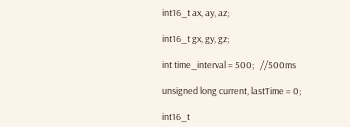int16_t ax, ay, az;

int16_t gx, gy, gz;

int time_interval = 500;   //500ms

unsigned long current, lastTime = 0;

int16_t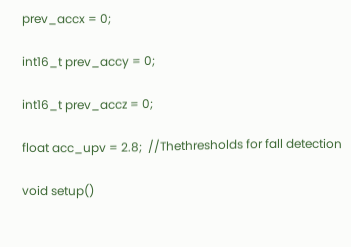prev_accx = 0;

int16_t prev_accy = 0;

int16_t prev_accz = 0;

float acc_upv = 2.8;  //Thethresholds for fall detection

void setup()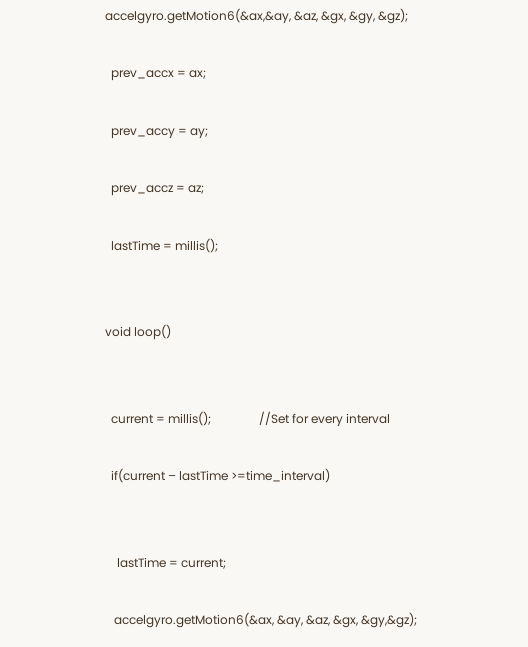accelgyro.getMotion6(&ax,&ay, &az, &gx, &gy, &gz);

  prev_accx = ax;

  prev_accy = ay;

  prev_accz = az;

  lastTime = millis();


void loop()


  current = millis();                //Set for every interval

  if(current – lastTime >=time_interval)


    lastTime = current;

   accelgyro.getMotion6(&ax, &ay, &az, &gx, &gy,&gz);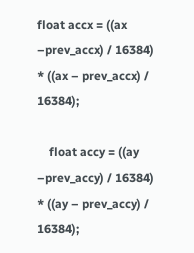float accx = ((ax –prev_accx) / 16384) * ((ax – prev_accx) / 16384);

    float accy = ((ay –prev_accy) / 16384) * ((ay – prev_accy) / 16384);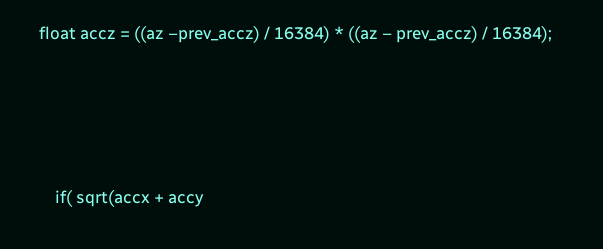float accz = ((az –prev_accz) / 16384) * ((az – prev_accz) / 16384);




    if( sqrt(accx + accy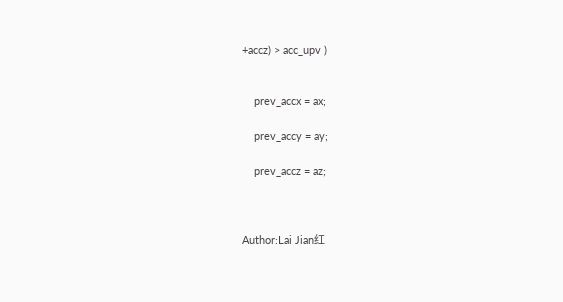+accz) > acc_upv )


    prev_accx = ax;

    prev_accy = ay;

    prev_accz = az;



Author:Lai Jian红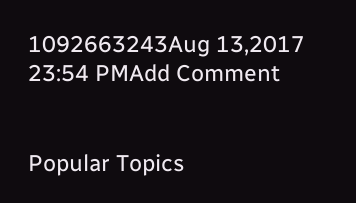1092663243Aug 13,2017 23:54 PMAdd Comment


Popular Topics